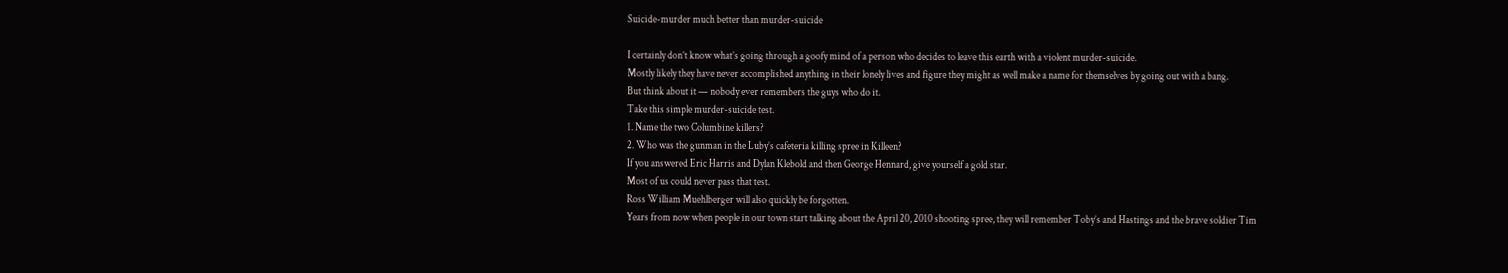Suicide-murder much better than murder-suicide

I certainly don’t know what’s going through a goofy mind of a person who decides to leave this earth with a violent murder-suicide.
Mostly likely they have never accomplished anything in their lonely lives and figure they might as well make a name for themselves by going out with a bang.
But think about it — nobody ever remembers the guys who do it.
Take this simple murder-suicide test.
1. Name the two Columbine killers?
2. Who was the gunman in the Luby’s cafeteria killing spree in Killeen?
If you answered Eric Harris and Dylan Klebold and then George Hennard, give yourself a gold star.
Most of us could never pass that test.
Ross William Muehlberger will also quickly be forgotten.
Years from now when people in our town start talking about the April 20, 2010 shooting spree, they will remember Toby’s and Hastings and the brave soldier Tim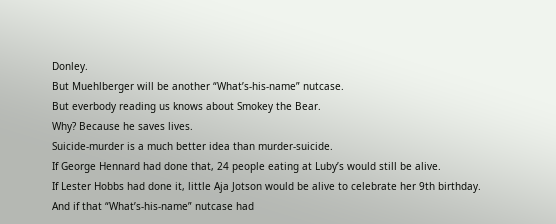Donley.
But Muehlberger will be another “What’s-his-name” nutcase.
But everbody reading us knows about Smokey the Bear.
Why? Because he saves lives.
Suicide-murder is a much better idea than murder-suicide.
If George Hennard had done that, 24 people eating at Luby’s would still be alive.
If Lester Hobbs had done it, little Aja Jotson would be alive to celebrate her 9th birthday.
And if that “What’s-his-name” nutcase had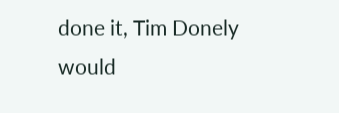done it, Tim Donely would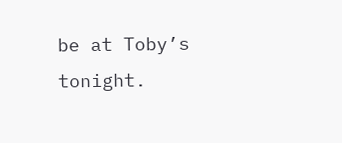be at Toby’s tonight.